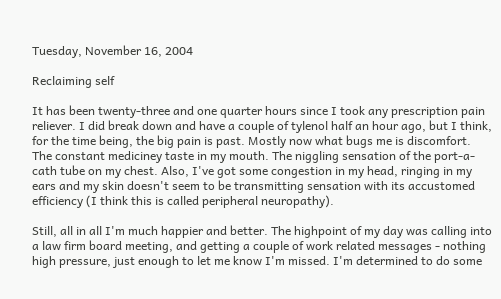Tuesday, November 16, 2004

Reclaiming self

It has been twenty-three and one quarter hours since I took any prescription pain reliever. I did break down and have a couple of tylenol half an hour ago, but I think, for the time being, the big pain is past. Mostly now what bugs me is discomfort. The constant mediciney taste in my mouth. The niggling sensation of the port-a-cath tube on my chest. Also, I've got some congestion in my head, ringing in my ears and my skin doesn't seem to be transmitting sensation with its accustomed efficiency (I think this is called peripheral neuropathy).

Still, all in all I'm much happier and better. The highpoint of my day was calling into a law firm board meeting, and getting a couple of work related messages - nothing high pressure, just enough to let me know I'm missed. I'm determined to do some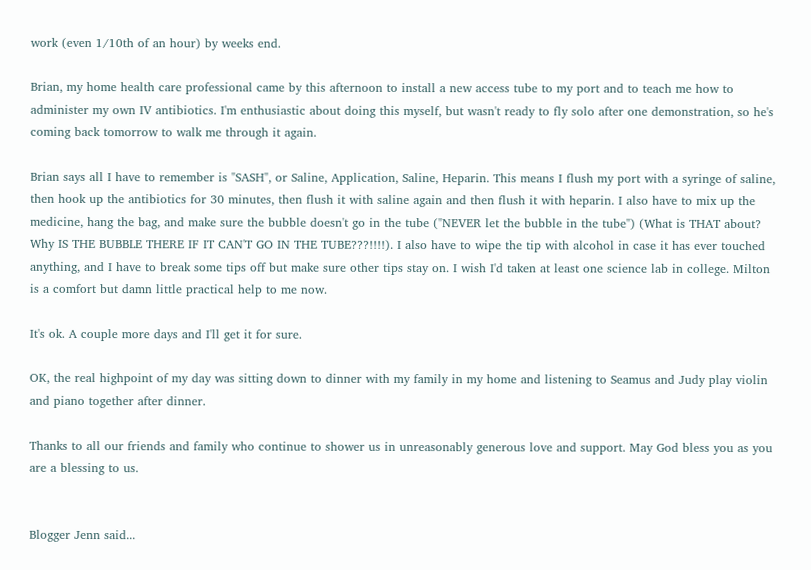work (even 1/10th of an hour) by weeks end.

Brian, my home health care professional came by this afternoon to install a new access tube to my port and to teach me how to administer my own IV antibiotics. I'm enthusiastic about doing this myself, but wasn't ready to fly solo after one demonstration, so he's coming back tomorrow to walk me through it again.

Brian says all I have to remember is "SASH", or Saline, Application, Saline, Heparin. This means I flush my port with a syringe of saline, then hook up the antibiotics for 30 minutes, then flush it with saline again and then flush it with heparin. I also have to mix up the medicine, hang the bag, and make sure the bubble doesn't go in the tube ("NEVER let the bubble in the tube") (What is THAT about? Why IS THE BUBBLE THERE IF IT CAN'T GO IN THE TUBE???!!!!). I also have to wipe the tip with alcohol in case it has ever touched anything, and I have to break some tips off but make sure other tips stay on. I wish I'd taken at least one science lab in college. Milton is a comfort but damn little practical help to me now.

It's ok. A couple more days and I'll get it for sure.

OK, the real highpoint of my day was sitting down to dinner with my family in my home and listening to Seamus and Judy play violin and piano together after dinner.

Thanks to all our friends and family who continue to shower us in unreasonably generous love and support. May God bless you as you are a blessing to us.


Blogger Jenn said...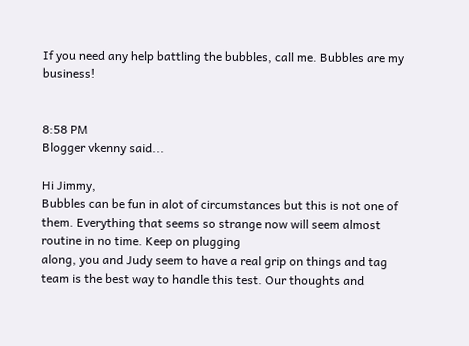If you need any help battling the bubbles, call me. Bubbles are my business!


8:58 PM
Blogger vkenny said...

Hi Jimmy,
Bubbles can be fun in alot of circumstances but this is not one of them. Everything that seems so strange now will seem almost routine in no time. Keep on plugging
along, you and Judy seem to have a real grip on things and tag team is the best way to handle this test. Our thoughts and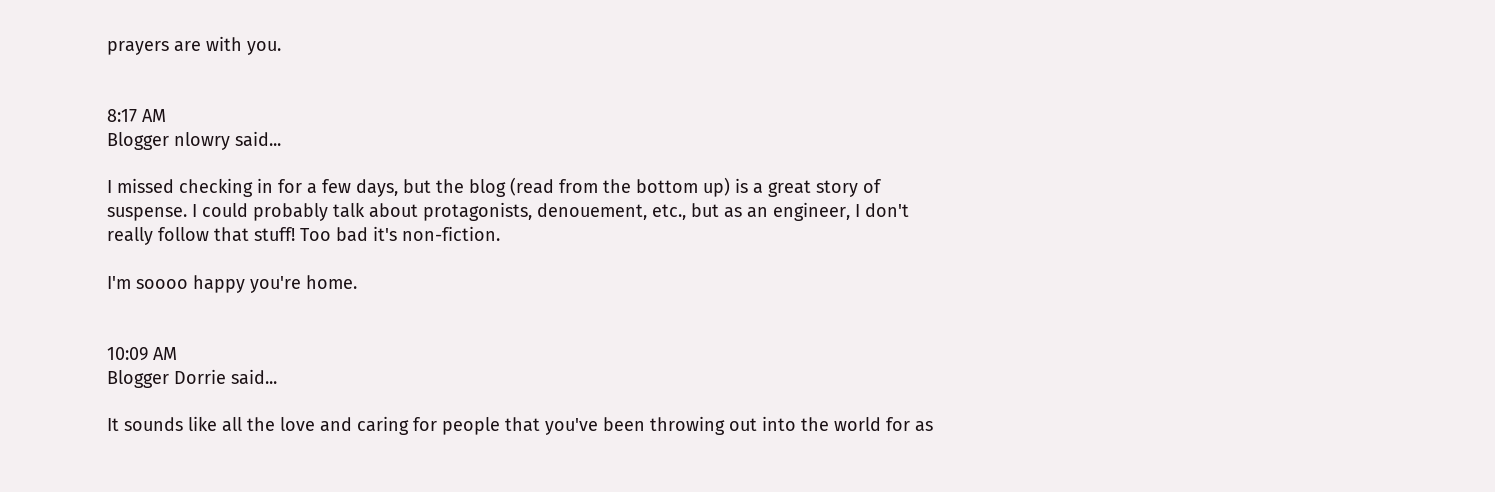prayers are with you.


8:17 AM
Blogger nlowry said...

I missed checking in for a few days, but the blog (read from the bottom up) is a great story of suspense. I could probably talk about protagonists, denouement, etc., but as an engineer, I don't really follow that stuff! Too bad it's non-fiction.

I'm soooo happy you're home.


10:09 AM
Blogger Dorrie said...

It sounds like all the love and caring for people that you've been throwing out into the world for as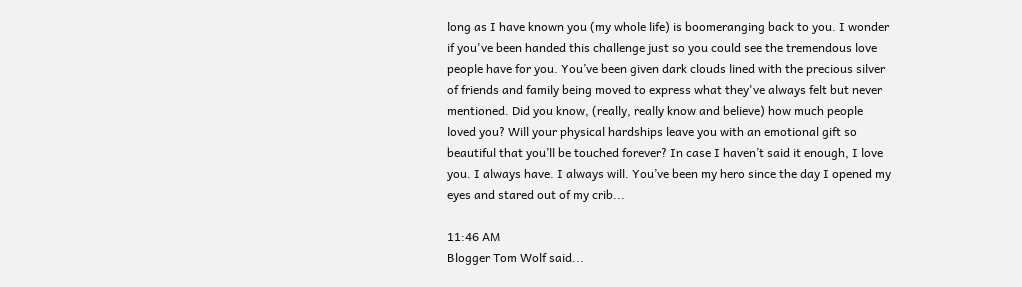long as I have known you (my whole life) is boomeranging back to you. I wonder if you've been handed this challenge just so you could see the tremendous love people have for you. You’ve been given dark clouds lined with the precious silver of friends and family being moved to express what they've always felt but never mentioned. Did you know, (really, really know and believe) how much people loved you? Will your physical hardships leave you with an emotional gift so beautiful that you’ll be touched forever? In case I haven’t said it enough, I love you. I always have. I always will. You’ve been my hero since the day I opened my eyes and stared out of my crib...

11:46 AM
Blogger Tom Wolf said...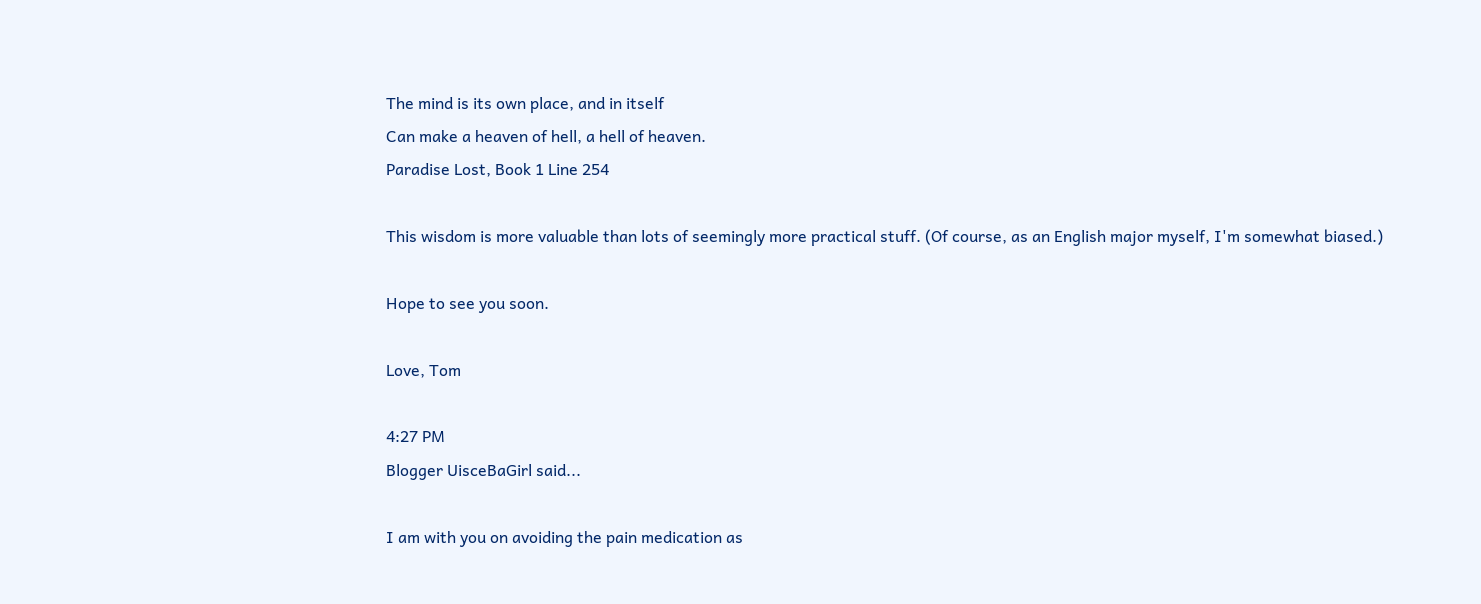The mind is its own place, and in itself
Can make a heaven of hell, a hell of heaven.
Paradise Lost, Book 1 Line 254

This wisdom is more valuable than lots of seemingly more practical stuff. (Of course, as an English major myself, I'm somewhat biased.)

Hope to see you soon.

Love, Tom

4:27 PM
Blogger UisceBaGirl said...

I am with you on avoiding the pain medication as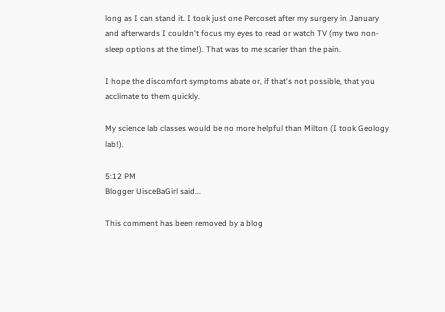long as I can stand it. I took just one Percoset after my surgery in January and afterwards I couldn't focus my eyes to read or watch TV (my two non-sleep options at the time!). That was to me scarier than the pain.

I hope the discomfort symptoms abate or, if that's not possible, that you acclimate to them quickly.

My science lab classes would be no more helpful than Milton (I took Geology lab!).

5:12 PM
Blogger UisceBaGirl said...

This comment has been removed by a blog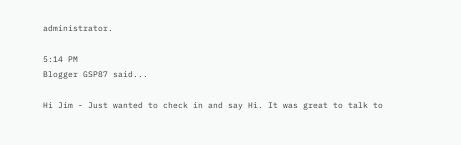administrator.

5:14 PM
Blogger GSP87 said...

Hi Jim - Just wanted to check in and say Hi. It was great to talk to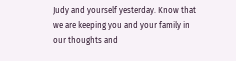Judy and yourself yesterday. Know that we are keeping you and your family in our thoughts and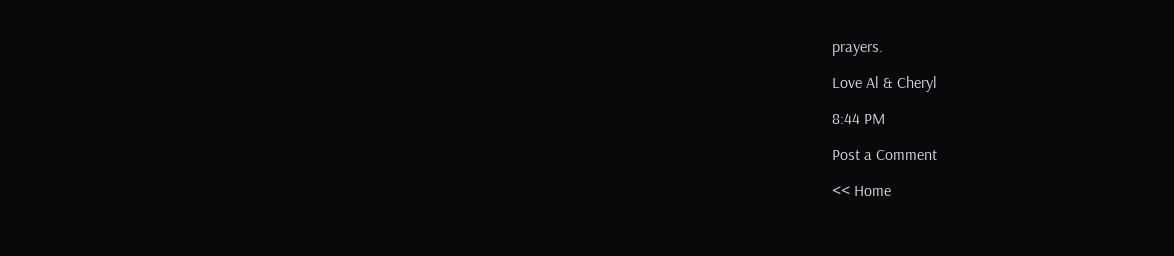prayers.

Love Al & Cheryl

8:44 PM

Post a Comment

<< Home